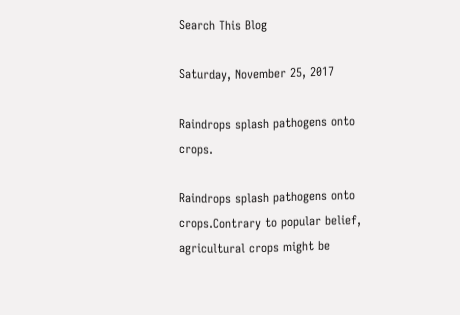Search This Blog

Saturday, November 25, 2017

Raindrops splash pathogens onto crops.

Raindrops splash pathogens onto crops.Contrary to popular belief, agricultural crops might be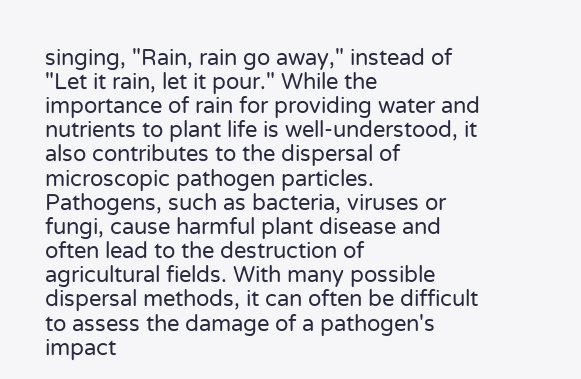singing, "Rain, rain go away," instead of "Let it rain, let it pour." While the importance of rain for providing water and nutrients to plant life is well-understood, it also contributes to the dispersal of microscopic pathogen particles. Pathogens, such as bacteria, viruses or fungi, cause harmful plant disease and often lead to the destruction of agricultural fields. With many possible dispersal methods, it can often be difficult to assess the damage of a pathogen's impact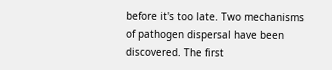before it's too late. Two mechanisms of pathogen dispersal have been discovered. The first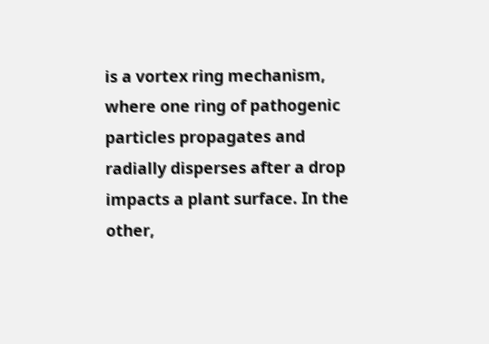is a vortex ring mechanism, where one ring of pathogenic particles propagates and radially disperses after a drop impacts a plant surface. In the other,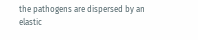the pathogens are dispersed by an elastic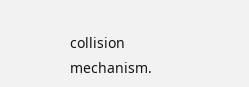collision mechanism.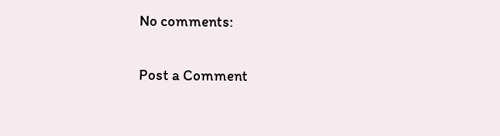No comments:

Post a Comment